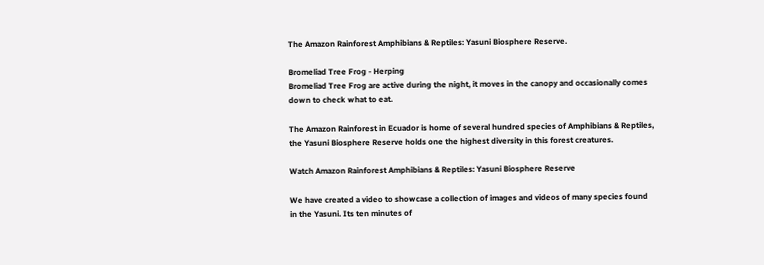The Amazon Rainforest Amphibians & Reptiles: Yasuni Biosphere Reserve.

Bromeliad Tree Frog - Herping
Bromeliad Tree Frog are active during the night, it moves in the canopy and occasionally comes down to check what to eat.

The Amazon Rainforest in Ecuador is home of several hundred species of Amphibians & Reptiles, the Yasuni Biosphere Reserve holds one the highest diversity in this forest creatures.

Watch Amazon Rainforest Amphibians & Reptiles: Yasuni Biosphere Reserve

We have created a video to showcase a collection of images and videos of many species found in the Yasuni. Its ten minutes of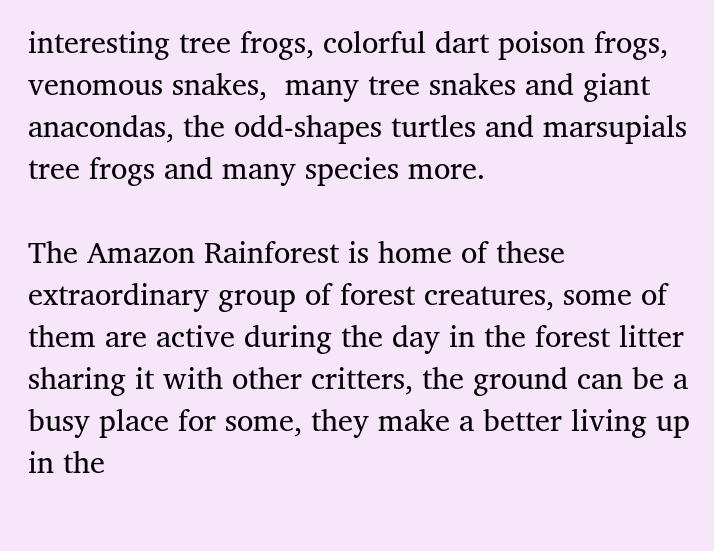interesting tree frogs, colorful dart poison frogs, venomous snakes,  many tree snakes and giant anacondas, the odd-shapes turtles and marsupials tree frogs and many species more.

The Amazon Rainforest is home of these extraordinary group of forest creatures, some of them are active during the day in the forest litter sharing it with other critters, the ground can be a busy place for some, they make a better living up in the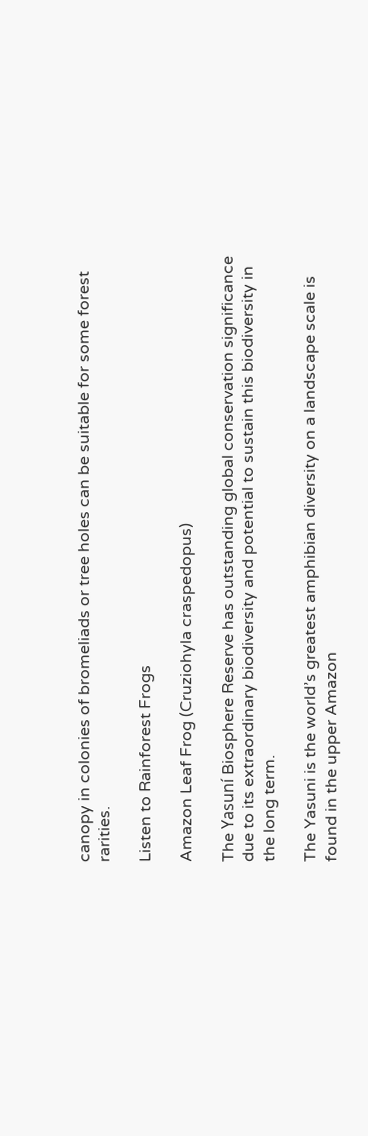canopy in colonies of bromeliads or tree holes can be suitable for some forest rarities.

Listen to Rainforest Frogs

Amazon Leaf Frog (Cruziohyla craspedopus)

The Yasuní Biosphere Reserve has outstanding global conservation significance due to its extraordinary biodiversity and potential to sustain this biodiversity in the long term.

The Yasuni is the world’s greatest amphibian diversity on a landscape scale is found in the upper Amazon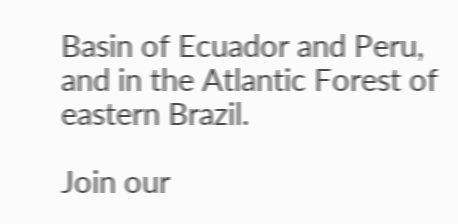Basin of Ecuador and Peru, and in the Atlantic Forest of eastern Brazil.

Join our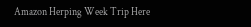Amazon Herping Week Trip Here